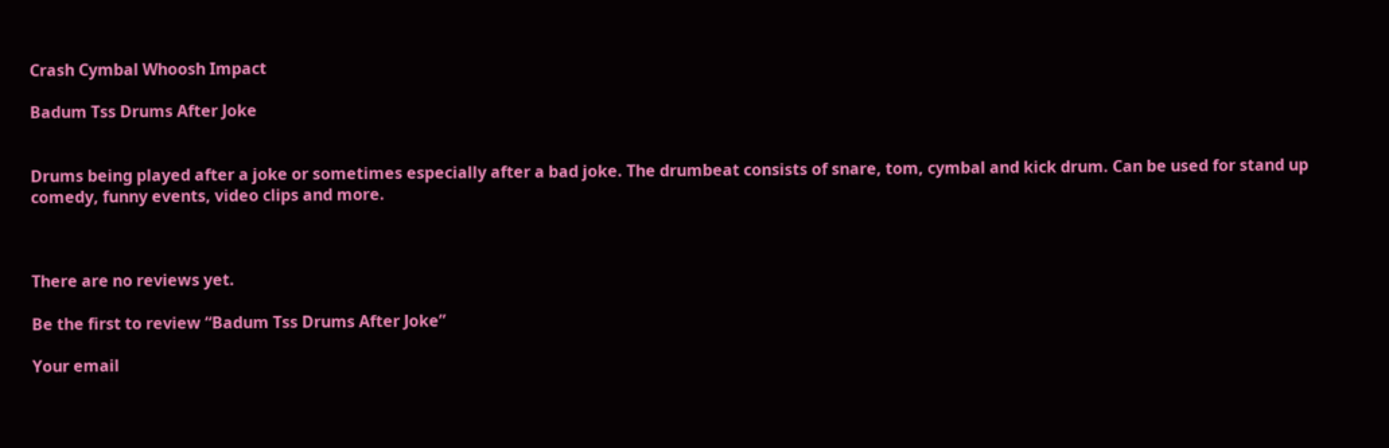Crash Cymbal Whoosh Impact

Badum Tss Drums After Joke


Drums being played after a joke or sometimes especially after a bad joke. The drumbeat consists of snare, tom, cymbal and kick drum. Can be used for stand up comedy, funny events, video clips and more.



There are no reviews yet.

Be the first to review “Badum Tss Drums After Joke”

Your email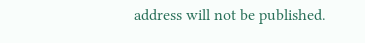address will not be published.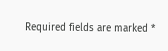Required fields are marked *